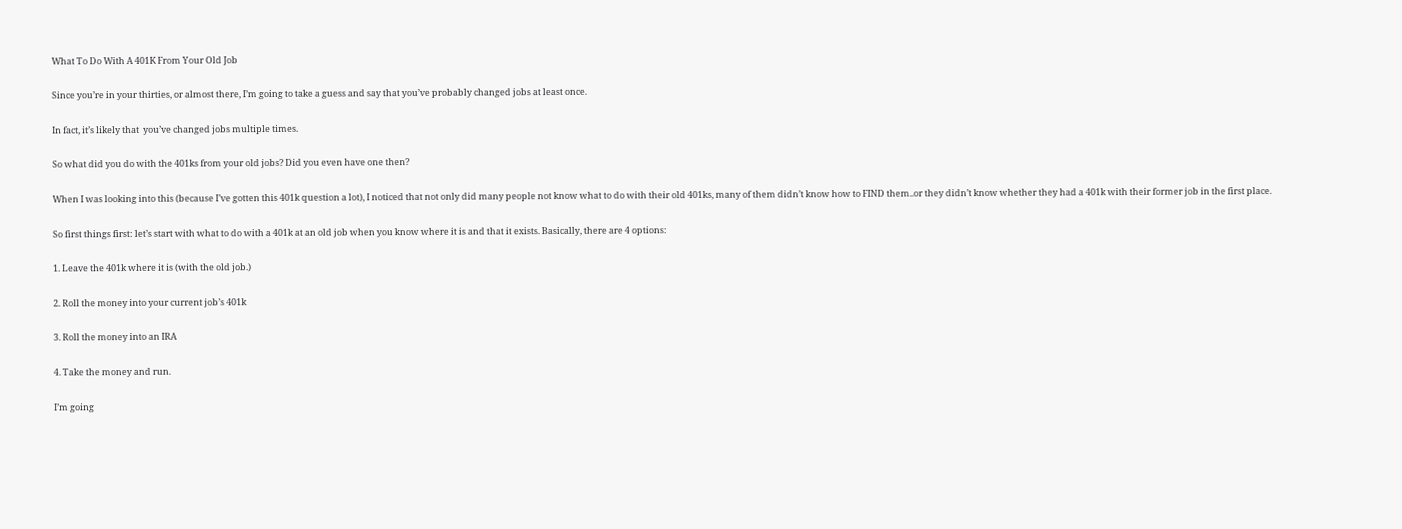What To Do With A 401K From Your Old Job

Since you’re in your thirties, or almost there, I’m going to take a guess and say that you’ve probably changed jobs at least once.

In fact, it’s likely that  you’ve changed jobs multiple times.

So what did you do with the 401ks from your old jobs? Did you even have one then?

When I was looking into this (because I’ve gotten this 401k question a lot), I noticed that not only did many people not know what to do with their old 401ks, many of them didn’t know how to FIND them..or they didn’t know whether they had a 401k with their former job in the first place.

So first things first: let’s start with what to do with a 401k at an old job when you know where it is and that it exists. Basically, there are 4 options:

1. Leave the 401k where it is (with the old job.)

2. Roll the money into your current job’s 401k

3. Roll the money into an IRA

4. Take the money and run.

I’m going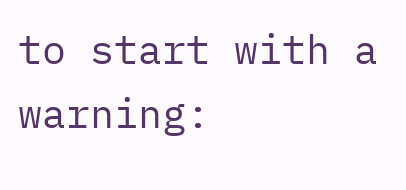to start with a warning: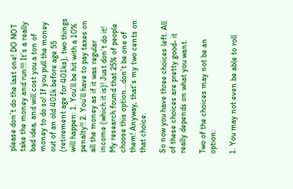please don’t do the last one! DO NOT take the money and run!!! It’s a really bad idea, and will cost you a ton of money to do so! If you pull the money out of an old 401k before age 55 (retirement age for 401ks), two things will happen: 1. You’ll be hit with a 10% penalty!! 2. You’ll have to pay taxes on all the money as if it was regular income (which it is)! Just don’t do it! My research found that 25% of people choose this option…don’t be one of them! Anyway, that’s my two cents on that choice.

So now you have three choices left. All of these choices are pretty good- it really depends on what you want.

Two of the choices may not be an option:

1. You may not even be able to roll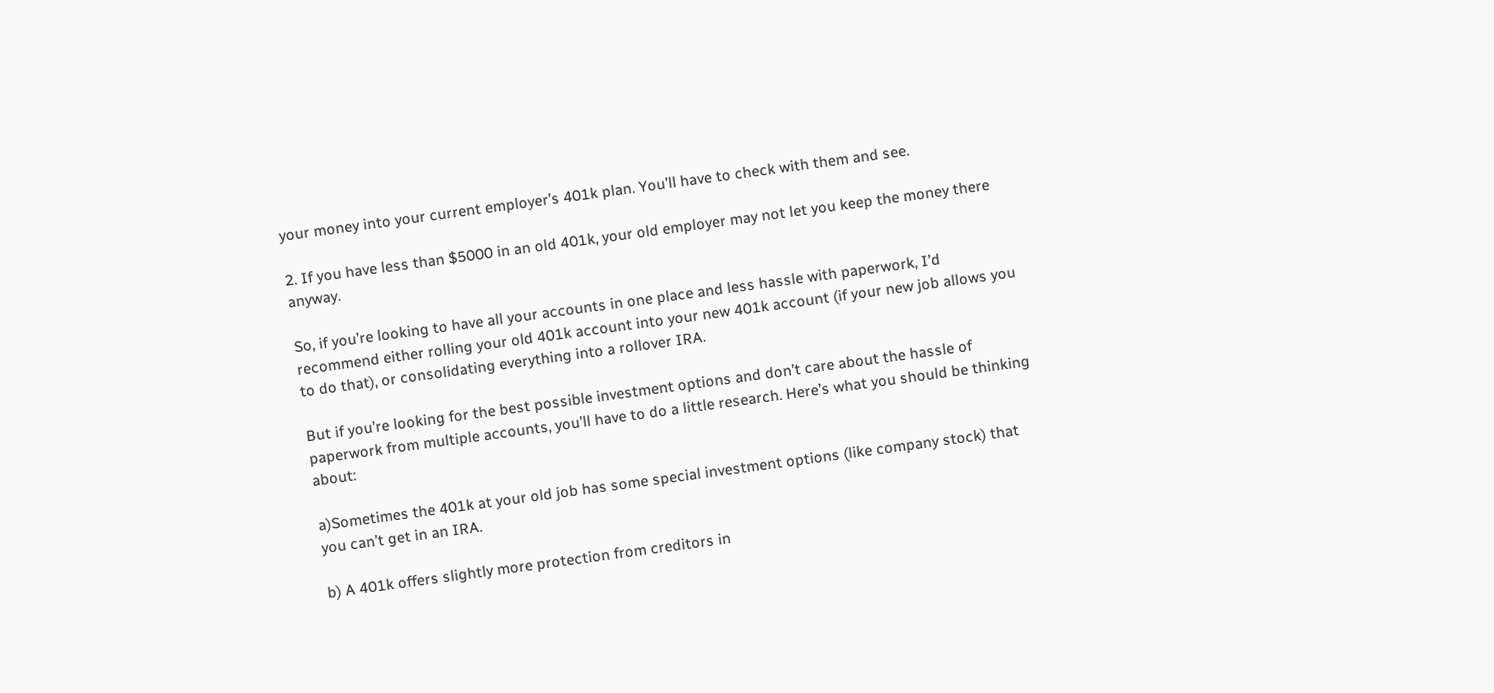your money into your current employer’s 401k plan. You’ll have to check with them and see.

2. If you have less than $5000 in an old 401k, your old employer may not let you keep the money there anyway.

So, if you’re looking to have all your accounts in one place and less hassle with paperwork, I’d recommend either rolling your old 401k account into your new 401k account (if your new job allows you to do that), or consolidating everything into a rollover IRA.

But if you’re looking for the best possible investment options and don’t care about the hassle of paperwork from multiple accounts, you’ll have to do a little research. Here’s what you should be thinking about:

a)Sometimes the 401k at your old job has some special investment options (like company stock) that you can’t get in an IRA.

b) A 401k offers slightly more protection from creditors in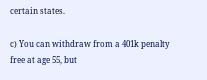certain states.

c) You can withdraw from a 401k penalty free at age 55, but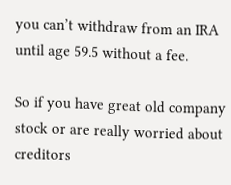you can’t withdraw from an IRA until age 59.5 without a fee.

So if you have great old company stock or are really worried about creditors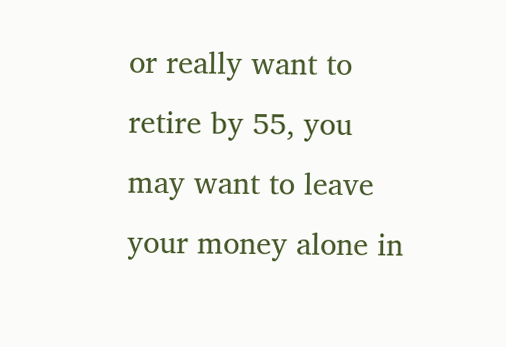or really want to retire by 55, you may want to leave your money alone in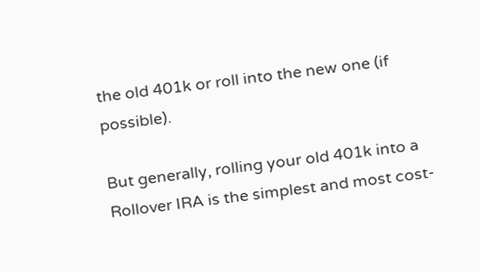the old 401k or roll into the new one (if possible).

But generally, rolling your old 401k into a Rollover IRA is the simplest and most cost-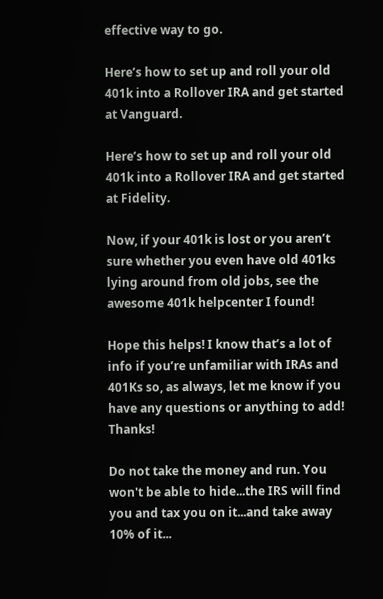effective way to go.

Here’s how to set up and roll your old 401k into a Rollover IRA and get started at Vanguard.

Here’s how to set up and roll your old 401k into a Rollover IRA and get started at Fidelity.

Now, if your 401k is lost or you aren’t sure whether you even have old 401ks lying around from old jobs, see the awesome 401k helpcenter I found!

Hope this helps! I know that’s a lot of info if you’re unfamiliar with IRAs and 401Ks so, as always, let me know if you have any questions or anything to add! Thanks!

Do not take the money and run. You won't be able to hide...the IRS will find you and tax you on it...and take away 10% of it...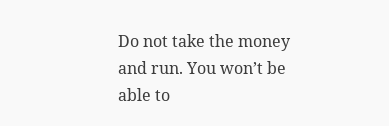Do not take the money and run. You won’t be able to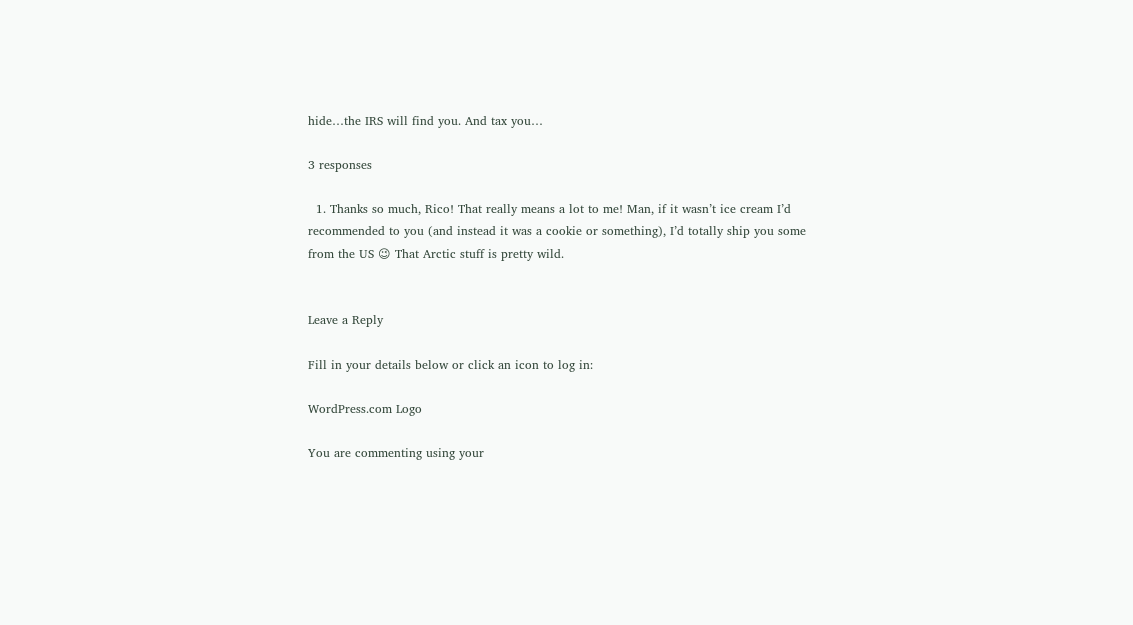hide…the IRS will find you. And tax you…

3 responses

  1. Thanks so much, Rico! That really means a lot to me! Man, if it wasn’t ice cream I’d recommended to you (and instead it was a cookie or something), I’d totally ship you some from the US 😉 That Arctic stuff is pretty wild.


Leave a Reply

Fill in your details below or click an icon to log in:

WordPress.com Logo

You are commenting using your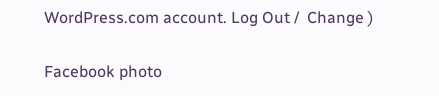WordPress.com account. Log Out /  Change )

Facebook photo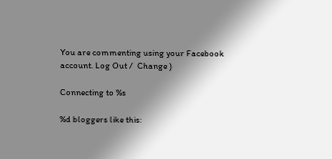You are commenting using your Facebook account. Log Out /  Change )

Connecting to %s

%d bloggers like this: